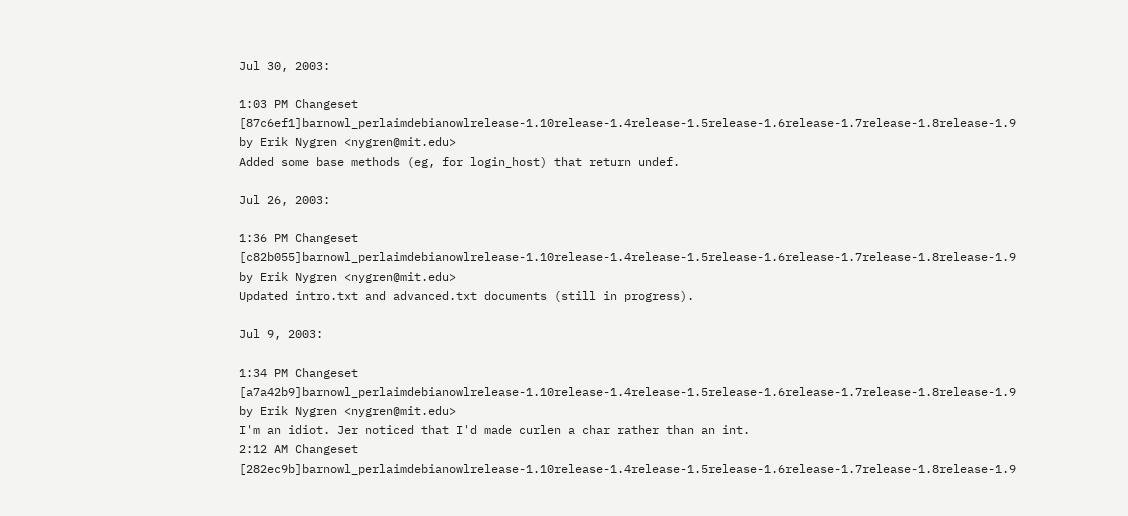Jul 30, 2003:

1:03 PM Changeset [87c6ef1]barnowl_perlaimdebianowlrelease-1.10release-1.4release-1.5release-1.6release-1.7release-1.8release-1.9 by Erik Nygren <nygren@mit.edu>
Added some base methods (eg, for login_host) that return undef.

Jul 26, 2003:

1:36 PM Changeset [c82b055]barnowl_perlaimdebianowlrelease-1.10release-1.4release-1.5release-1.6release-1.7release-1.8release-1.9 by Erik Nygren <nygren@mit.edu>
Updated intro.txt and advanced.txt documents (still in progress).

Jul 9, 2003:

1:34 PM Changeset [a7a42b9]barnowl_perlaimdebianowlrelease-1.10release-1.4release-1.5release-1.6release-1.7release-1.8release-1.9 by Erik Nygren <nygren@mit.edu>
I'm an idiot. Jer noticed that I'd made curlen a char rather than an int.
2:12 AM Changeset [282ec9b]barnowl_perlaimdebianowlrelease-1.10release-1.4release-1.5release-1.6release-1.7release-1.8release-1.9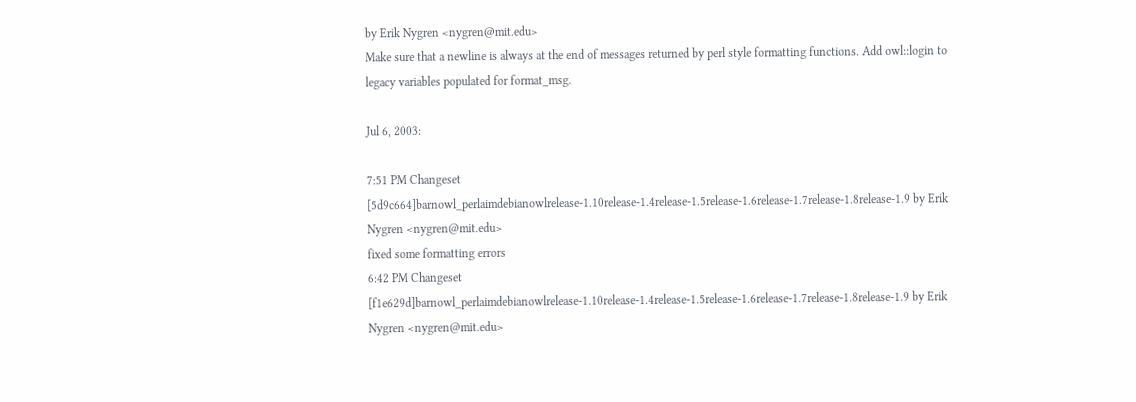by Erik Nygren <nygren@mit.edu>
Make sure that a newline is always at the end of messages returned by perl style formatting functions. Add owl::login to legacy variables populated for format_msg.

Jul 6, 2003:

7:51 PM Changeset [5d9c664]barnowl_perlaimdebianowlrelease-1.10release-1.4release-1.5release-1.6release-1.7release-1.8release-1.9 by Erik Nygren <nygren@mit.edu>
fixed some formatting errors
6:42 PM Changeset [f1e629d]barnowl_perlaimdebianowlrelease-1.10release-1.4release-1.5release-1.6release-1.7release-1.8release-1.9 by Erik Nygren <nygren@mit.edu>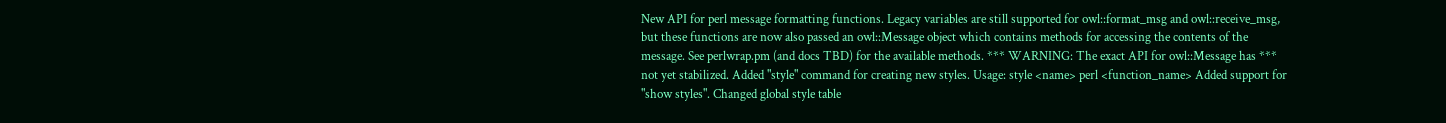New API for perl message formatting functions. Legacy variables are still supported for owl::format_msg and owl::receive_msg, but these functions are now also passed an owl::Message object which contains methods for accessing the contents of the message. See perlwrap.pm (and docs TBD) for the available methods. *** WARNING: The exact API for owl::Message has *** not yet stabilized. Added "style" command for creating new styles. Usage: style <name> perl <function_name> Added support for "show styles". Changed global style table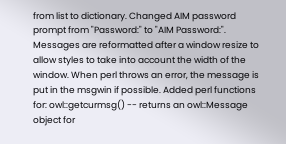from list to dictionary. Changed AIM password prompt from "Password:" to "AIM Password:". Messages are reformatted after a window resize to allow styles to take into account the width of the window. When perl throws an error, the message is put in the msgwin if possible. Added perl functions for: owl::getcurmsg() -- returns an owl::Message object for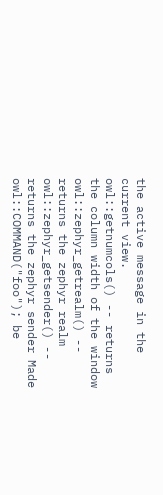the active message in the current view. owl::getnumcols() -- returns the column width of the window owl::zephyr_getrealm() -- returns the zephyr realm owl::zephyr_getsender() -- returns the zephyr sender Made owl::COMMAND("foo"); be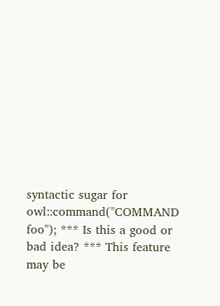syntactic sugar for owl::command("COMMAND foo"); *** Is this a good or bad idea? *** This feature may be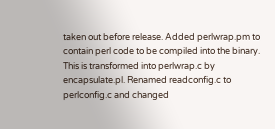taken out before release. Added perlwrap.pm to contain perl code to be compiled into the binary. This is transformed into perlwrap.c by encapsulate.pl. Renamed readconfig.c to perlconfig.c and changed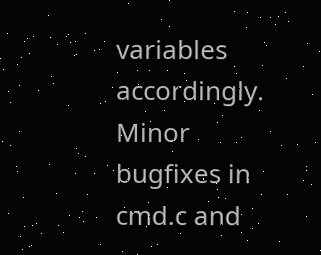variables accordingly. Minor bugfixes in cmd.c and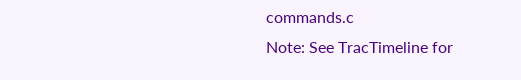commands.c
Note: See TracTimeline for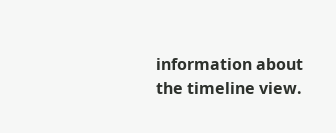information about the timeline view.